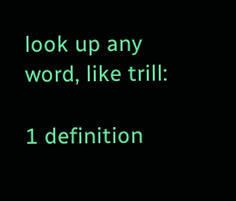look up any word, like trill:

1 definition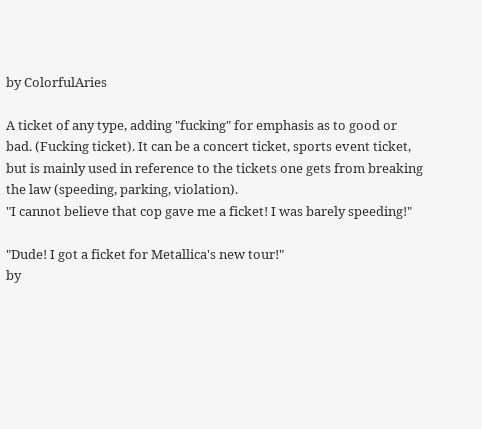by ColorfulAries

A ticket of any type, adding "fucking" for emphasis as to good or bad. (Fucking ticket). It can be a concert ticket, sports event ticket, but is mainly used in reference to the tickets one gets from breaking the law (speeding, parking, violation).
"I cannot believe that cop gave me a ficket! I was barely speeding!"

"Dude! I got a ficket for Metallica's new tour!"
by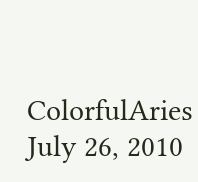ColorfulAries July 26, 2010